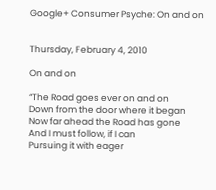Google+ Consumer Psyche: On and on


Thursday, February 4, 2010

On and on

“The Road goes ever on and on
Down from the door where it began
Now far ahead the Road has gone
And I must follow, if I can
Pursuing it with eager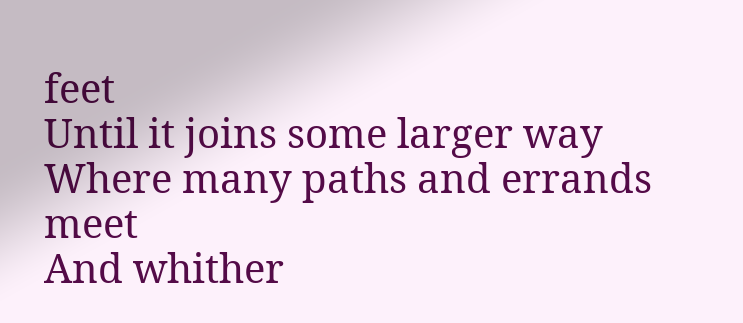feet
Until it joins some larger way
Where many paths and errands meet
And whither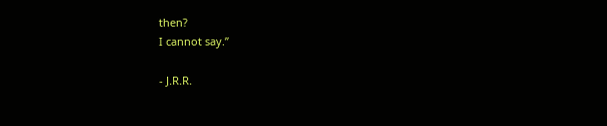then?
I cannot say.”

- J.R.R.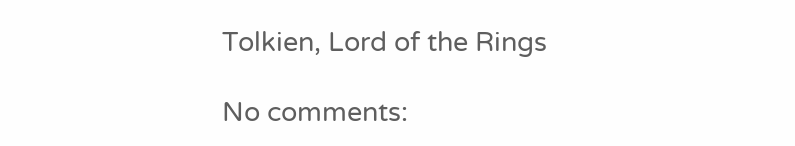Tolkien, Lord of the Rings

No comments: